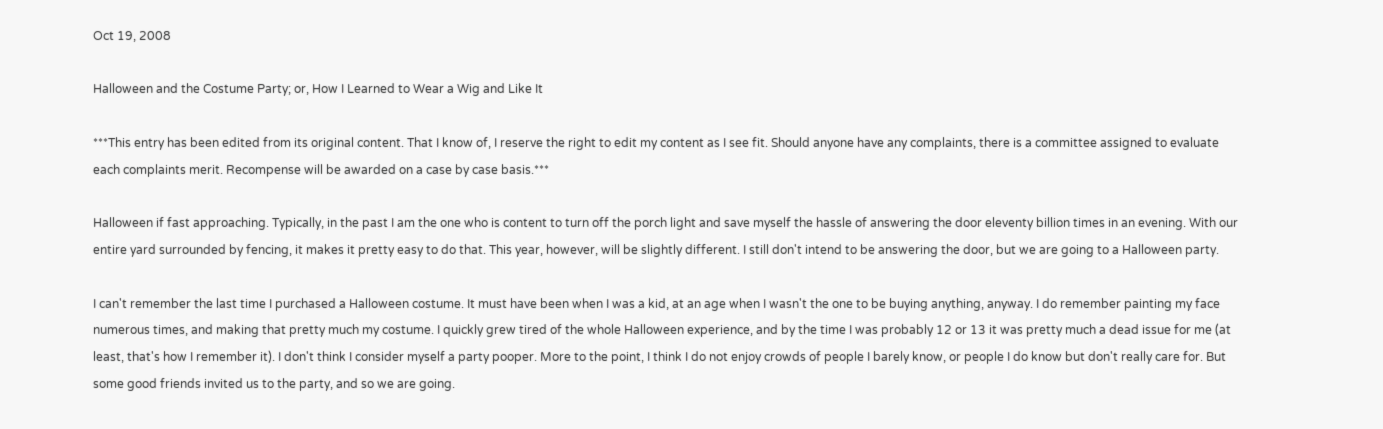Oct 19, 2008

Halloween and the Costume Party; or, How I Learned to Wear a Wig and Like It

***This entry has been edited from its original content. That I know of, I reserve the right to edit my content as I see fit. Should anyone have any complaints, there is a committee assigned to evaluate each complaints merit. Recompense will be awarded on a case by case basis.***

Halloween if fast approaching. Typically, in the past I am the one who is content to turn off the porch light and save myself the hassle of answering the door eleventy billion times in an evening. With our entire yard surrounded by fencing, it makes it pretty easy to do that. This year, however, will be slightly different. I still don't intend to be answering the door, but we are going to a Halloween party.

I can't remember the last time I purchased a Halloween costume. It must have been when I was a kid, at an age when I wasn't the one to be buying anything, anyway. I do remember painting my face numerous times, and making that pretty much my costume. I quickly grew tired of the whole Halloween experience, and by the time I was probably 12 or 13 it was pretty much a dead issue for me (at least, that's how I remember it). I don't think I consider myself a party pooper. More to the point, I think I do not enjoy crowds of people I barely know, or people I do know but don't really care for. But some good friends invited us to the party, and so we are going.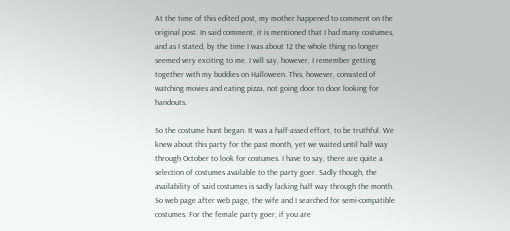At the time of this edited post, my mother happened to comment on the original post. In said comment, it is mentioned that I had many costumes, and as I stated, by the time I was about 12 the whole thing no longer seemed very exciting to me. I will say, however, I remember getting together with my buddies on Halloween. This, however, consisted of watching movies and eating pizza, not going door to door looking for handouts.

So the costume hunt began. It was a half-assed effort, to be truthful. We knew about this party for the past month, yet we waited until half way through October to look for costumes. I have to say, there are quite a selection of costumes available to the party goer. Sadly though, the availability of said costumes is sadly lacking half way through the month. So web page after web page, the wife and I searched for semi-compatible costumes. For the female party goer, if you are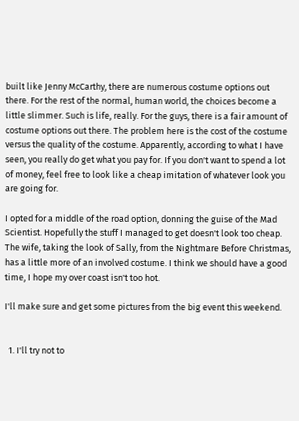built like Jenny McCarthy, there are numerous costume options out there. For the rest of the normal, human world, the choices become a little slimmer. Such is life, really. For the guys, there is a fair amount of costume options out there. The problem here is the cost of the costume versus the quality of the costume. Apparently, according to what I have seen, you really do get what you pay for. If you don't want to spend a lot of money, feel free to look like a cheap imitation of whatever look you are going for.

I opted for a middle of the road option, donning the guise of the Mad Scientist. Hopefully the stuff I managed to get doesn't look too cheap. The wife, taking the look of Sally, from the Nightmare Before Christmas, has a little more of an involved costume. I think we should have a good time, I hope my over coast isn't too hot.

I'll make sure and get some pictures from the big event this weekend.


  1. I'll try not to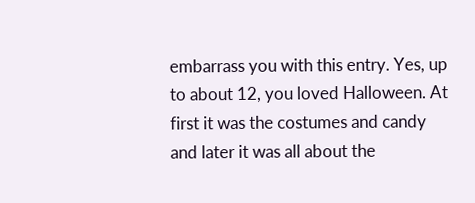embarrass you with this entry. Yes, up to about 12, you loved Halloween. At first it was the costumes and candy and later it was all about the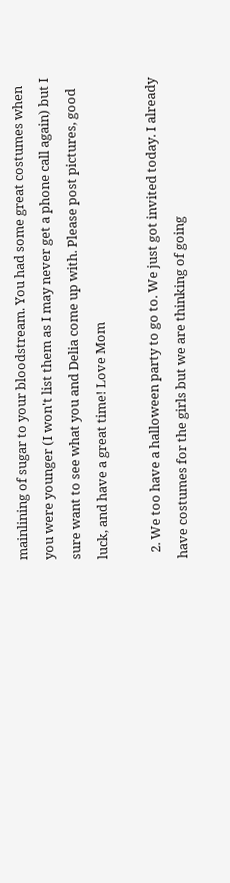mainlining of sugar to your bloodstream. You had some great costumes when you were younger (I won't list them as I may never get a phone call again) but I sure want to see what you and Delia come up with. Please post pictures, good luck, and have a great time! Love Mom

  2. We too have a halloween party to go to. We just got invited today. I already have costumes for the girls but we are thinking of going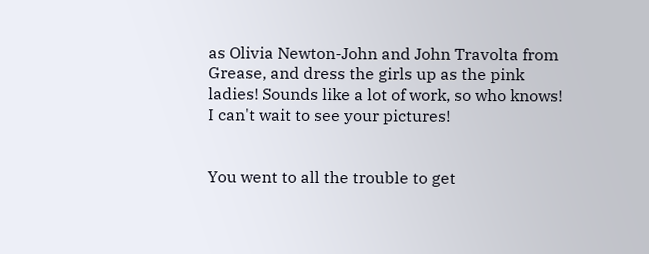as Olivia Newton-John and John Travolta from Grease, and dress the girls up as the pink ladies! Sounds like a lot of work, so who knows! I can't wait to see your pictures!


You went to all the trouble to get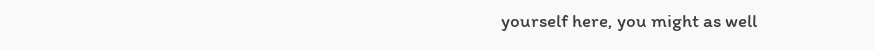yourself here, you might as well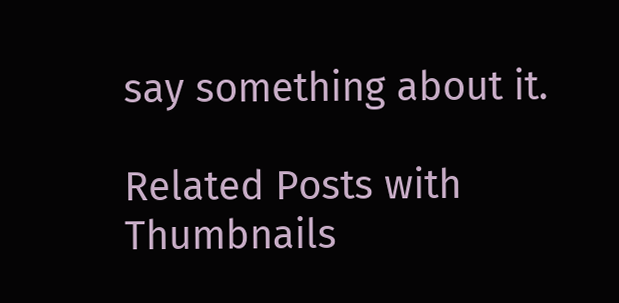say something about it.

Related Posts with Thumbnails